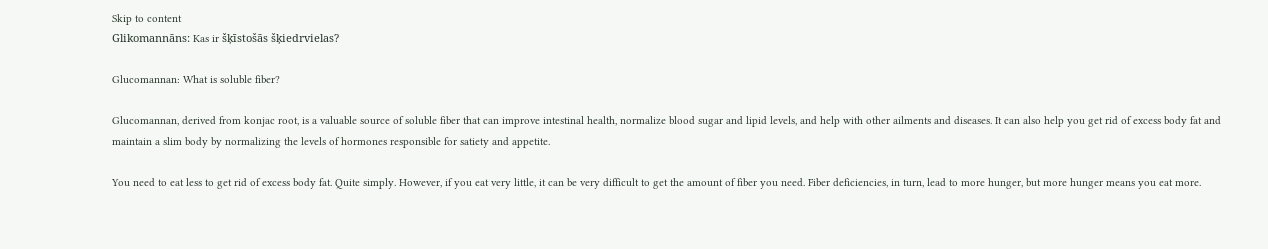Skip to content
Glikomannāns: Kas ir šķīstošās šķiedrvielas?

Glucomannan: What is soluble fiber?

Glucomannan, derived from konjac root, is a valuable source of soluble fiber that can improve intestinal health, normalize blood sugar and lipid levels, and help with other ailments and diseases. It can also help you get rid of excess body fat and maintain a slim body by normalizing the levels of hormones responsible for satiety and appetite.

You need to eat less to get rid of excess body fat. Quite simply. However, if you eat very little, it can be very difficult to get the amount of fiber you need. Fiber deficiencies, in turn, lead to more hunger, but more hunger means you eat more.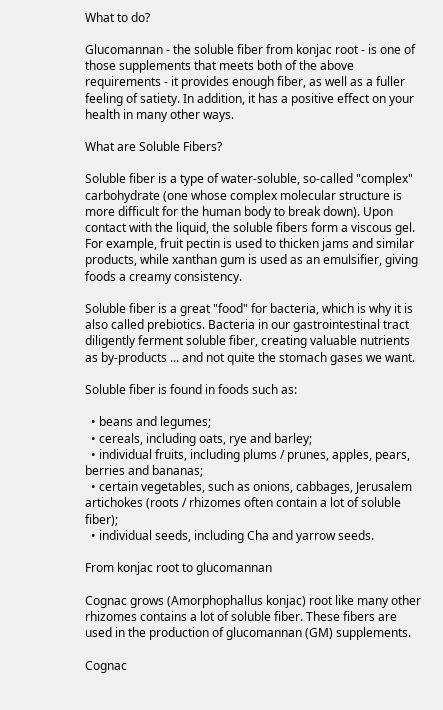What to do?

Glucomannan - the soluble fiber from konjac root - is one of those supplements that meets both of the above requirements - it provides enough fiber, as well as a fuller feeling of satiety. In addition, it has a positive effect on your health in many other ways.

What are Soluble Fibers?

Soluble fiber is a type of water-soluble, so-called "complex" carbohydrate (one whose complex molecular structure is more difficult for the human body to break down). Upon contact with the liquid, the soluble fibers form a viscous gel. For example, fruit pectin is used to thicken jams and similar products, while xanthan gum is used as an emulsifier, giving foods a creamy consistency.

Soluble fiber is a great "food" for bacteria, which is why it is also called prebiotics. Bacteria in our gastrointestinal tract diligently ferment soluble fiber, creating valuable nutrients as by-products ... and not quite the stomach gases we want.

Soluble fiber is found in foods such as:

  • beans and legumes;
  • cereals, including oats, rye and barley;
  • individual fruits, including plums / prunes, apples, pears, berries and bananas;
  • certain vegetables, such as onions, cabbages, Jerusalem artichokes (roots / rhizomes often contain a lot of soluble fiber);
  • individual seeds, including Cha and yarrow seeds.

From konjac root to glucomannan

Cognac grows (Amorphophallus konjac) root like many other rhizomes contains a lot of soluble fiber. These fibers are used in the production of glucomannan (GM) supplements.

Cognac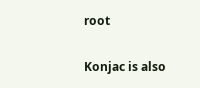root

Konjac is also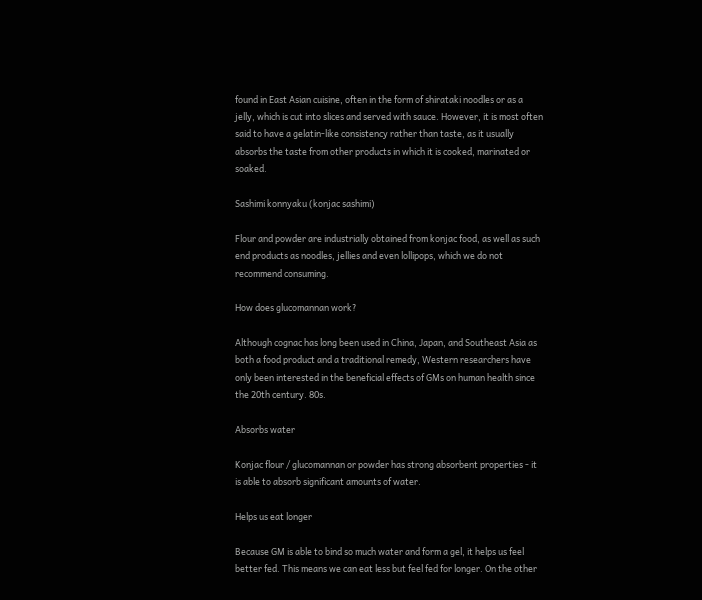found in East Asian cuisine, often in the form of shirataki noodles or as a jelly, which is cut into slices and served with sauce. However, it is most often said to have a gelatin-like consistency rather than taste, as it usually absorbs the taste from other products in which it is cooked, marinated or soaked.

Sashimi konnyaku (konjac sashimi)

Flour and powder are industrially obtained from konjac food, as well as such end products as noodles, jellies and even lollipops, which we do not recommend consuming.

How does glucomannan work?

Although cognac has long been used in China, Japan, and Southeast Asia as both a food product and a traditional remedy, Western researchers have only been interested in the beneficial effects of GMs on human health since the 20th century. 80s.

Absorbs water

Konjac flour / glucomannan or powder has strong absorbent properties - it is able to absorb significant amounts of water.

Helps us eat longer

Because GM is able to bind so much water and form a gel, it helps us feel better fed. This means we can eat less but feel fed for longer. On the other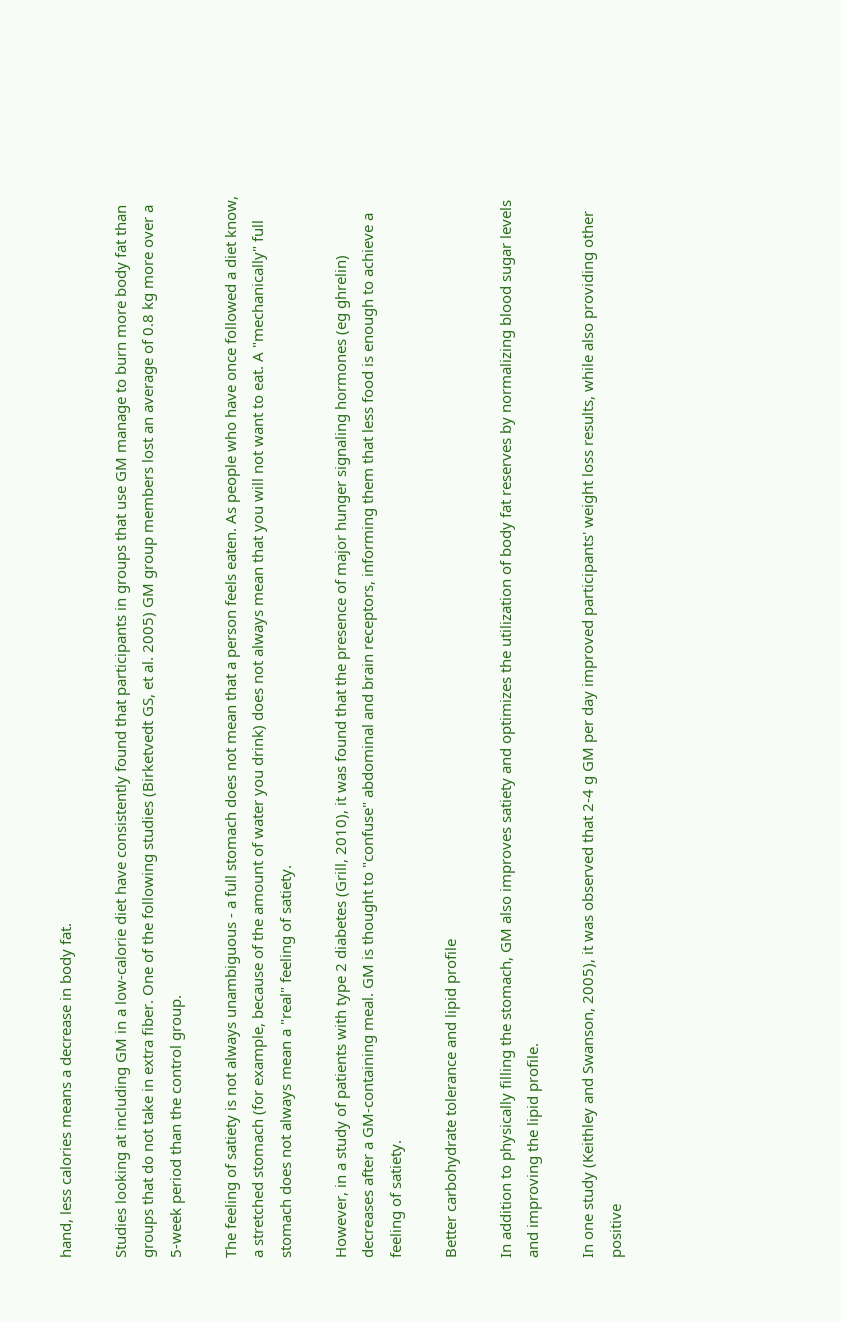hand, less calories means a decrease in body fat.

Studies looking at including GM in a low-calorie diet have consistently found that participants in groups that use GM manage to burn more body fat than groups that do not take in extra fiber. One of the following studies (Birketvedt GS, et al. 2005) GM group members lost an average of 0.8 kg more over a 5-week period than the control group.

The feeling of satiety is not always unambiguous - a full stomach does not mean that a person feels eaten. As people who have once followed a diet know, a stretched stomach (for example, because of the amount of water you drink) does not always mean that you will not want to eat. A "mechanically" full stomach does not always mean a "real" feeling of satiety.

However, in a study of patients with type 2 diabetes (Grill, 2010), it was found that the presence of major hunger signaling hormones (eg ghrelin) decreases after a GM-containing meal. GM is thought to "confuse" abdominal and brain receptors, informing them that less food is enough to achieve a feeling of satiety.

Better carbohydrate tolerance and lipid profile

In addition to physically filling the stomach, GM also improves satiety and optimizes the utilization of body fat reserves by normalizing blood sugar levels and improving the lipid profile.

In one study (Keithley and Swanson, 2005), it was observed that 2-4 g GM per day improved participants' weight loss results, while also providing other positive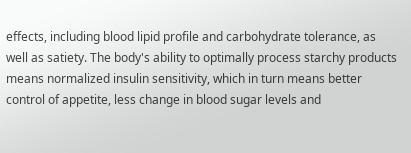effects, including blood lipid profile and carbohydrate tolerance, as well as satiety. The body's ability to optimally process starchy products means normalized insulin sensitivity, which in turn means better control of appetite, less change in blood sugar levels and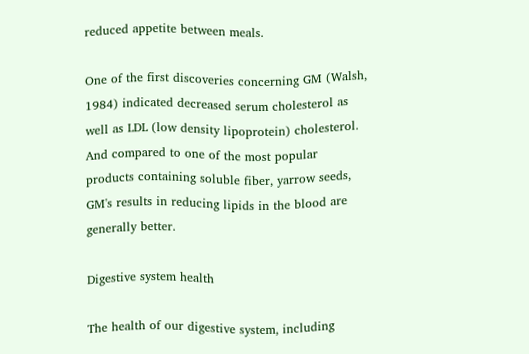reduced appetite between meals.

One of the first discoveries concerning GM (Walsh, 1984) indicated decreased serum cholesterol as well as LDL (low density lipoprotein) cholesterol. And compared to one of the most popular products containing soluble fiber, yarrow seeds, GM's results in reducing lipids in the blood are generally better.

Digestive system health

The health of our digestive system, including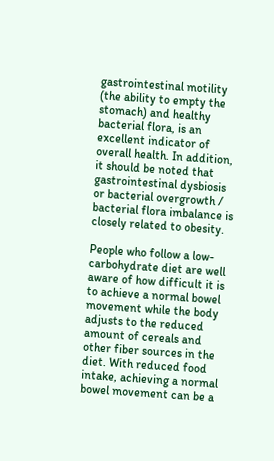gastrointestinal motility (the ability to empty the stomach) and healthy bacterial flora, is an excellent indicator of overall health. In addition, it should be noted that gastrointestinal dysbiosis or bacterial overgrowth / bacterial flora imbalance is closely related to obesity.

People who follow a low-carbohydrate diet are well aware of how difficult it is to achieve a normal bowel movement while the body adjusts to the reduced amount of cereals and other fiber sources in the diet. With reduced food intake, achieving a normal bowel movement can be a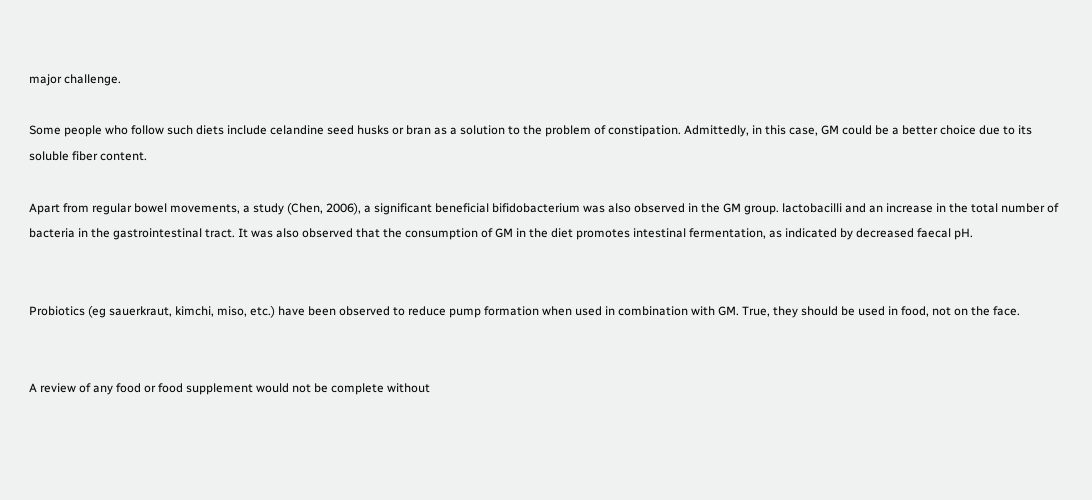major challenge.

Some people who follow such diets include celandine seed husks or bran as a solution to the problem of constipation. Admittedly, in this case, GM could be a better choice due to its soluble fiber content.

Apart from regular bowel movements, a study (Chen, 2006), a significant beneficial bifidobacterium was also observed in the GM group. lactobacilli and an increase in the total number of bacteria in the gastrointestinal tract. It was also observed that the consumption of GM in the diet promotes intestinal fermentation, as indicated by decreased faecal pH.


Probiotics (eg sauerkraut, kimchi, miso, etc.) have been observed to reduce pump formation when used in combination with GM. True, they should be used in food, not on the face.


A review of any food or food supplement would not be complete without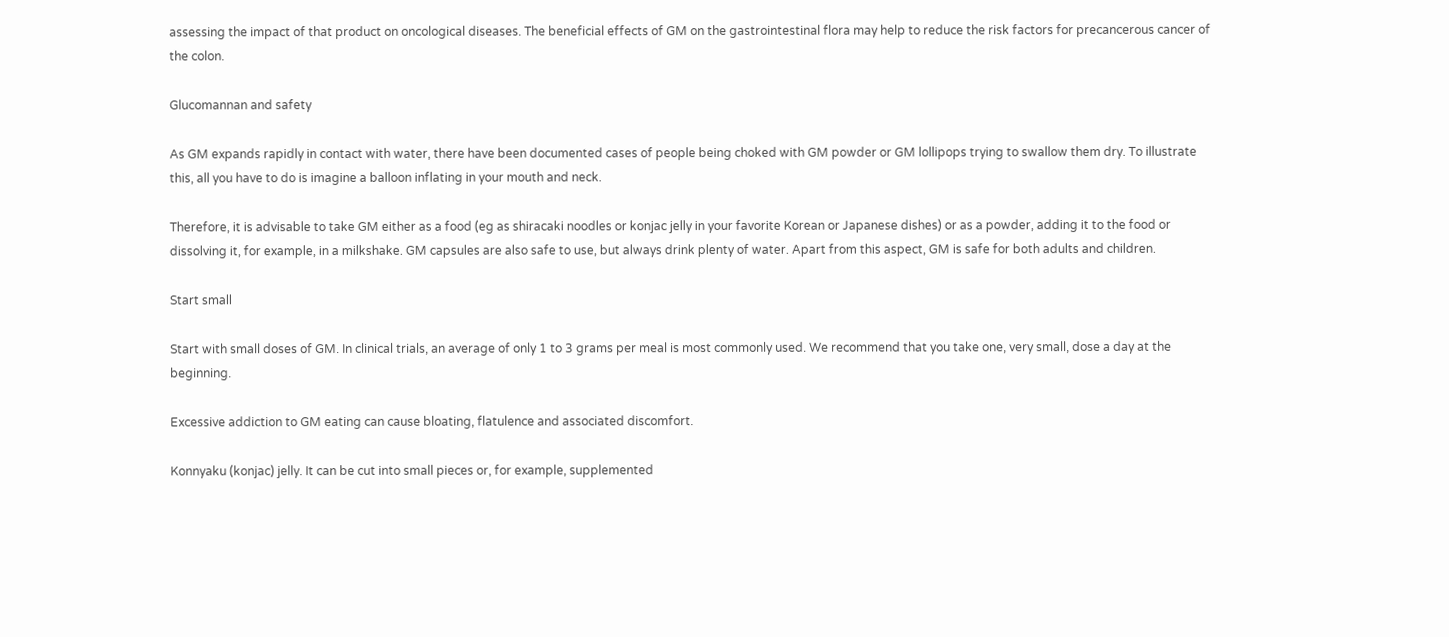assessing the impact of that product on oncological diseases. The beneficial effects of GM on the gastrointestinal flora may help to reduce the risk factors for precancerous cancer of the colon.

Glucomannan and safety

As GM expands rapidly in contact with water, there have been documented cases of people being choked with GM powder or GM lollipops trying to swallow them dry. To illustrate this, all you have to do is imagine a balloon inflating in your mouth and neck.

Therefore, it is advisable to take GM either as a food (eg as shiracaki noodles or konjac jelly in your favorite Korean or Japanese dishes) or as a powder, adding it to the food or dissolving it, for example, in a milkshake. GM capsules are also safe to use, but always drink plenty of water. Apart from this aspect, GM is safe for both adults and children.

Start small

Start with small doses of GM. In clinical trials, an average of only 1 to 3 grams per meal is most commonly used. We recommend that you take one, very small, dose a day at the beginning.

Excessive addiction to GM eating can cause bloating, flatulence and associated discomfort.

Konnyaku (konjac) jelly. It can be cut into small pieces or, for example, supplemented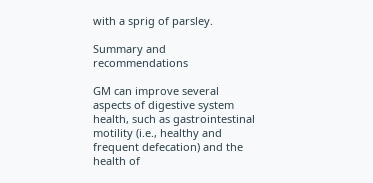with a sprig of parsley.

Summary and recommendations

GM can improve several aspects of digestive system health, such as gastrointestinal motility (i.e., healthy and frequent defecation) and the health of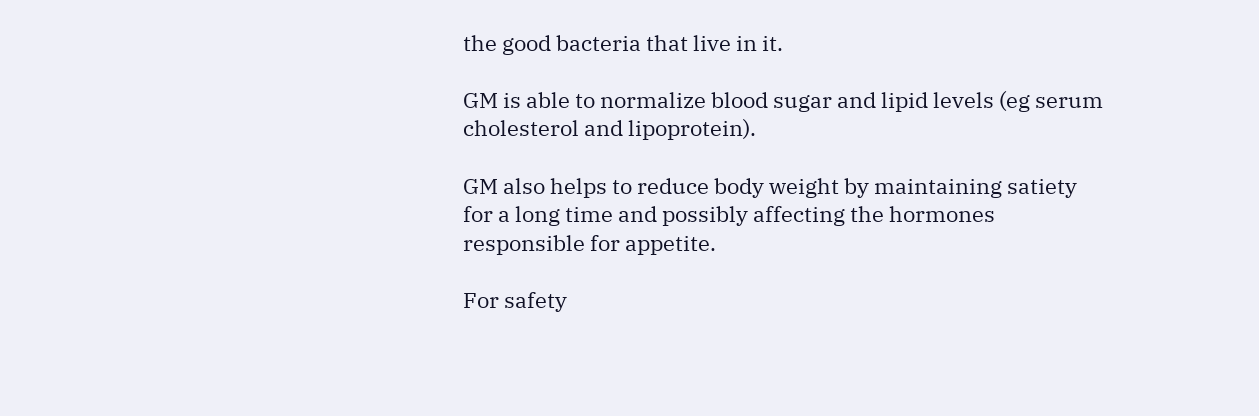the good bacteria that live in it.

GM is able to normalize blood sugar and lipid levels (eg serum cholesterol and lipoprotein).

GM also helps to reduce body weight by maintaining satiety for a long time and possibly affecting the hormones responsible for appetite.

For safety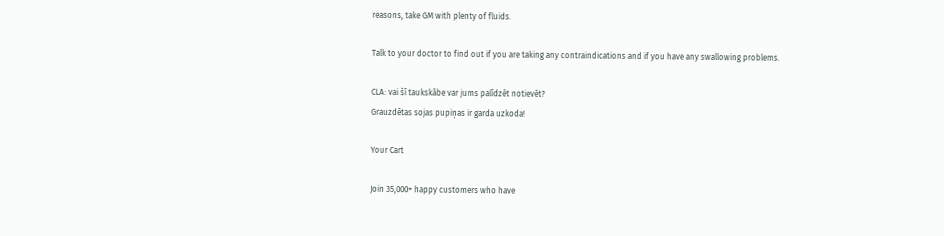reasons, take GM with plenty of fluids.

Talk to your doctor to find out if you are taking any contraindications and if you have any swallowing problems.

CLA: vai šī taukskābe var jums palīdzēt notievēt?
Grauzdētas sojas pupiņas ir garda uzkoda!

Your Cart

Join 35,000+ happy customers who have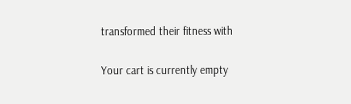transformed their fitness with

Your cart is currently empty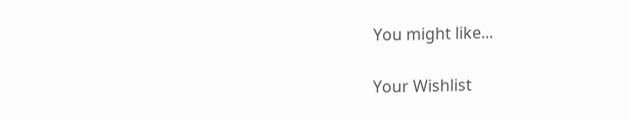You might like...

Your Wishlist